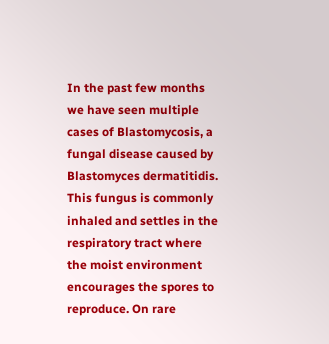In the past few months we have seen multiple cases of Blastomycosis, a fungal disease caused by Blastomyces dermatitidis. This fungus is commonly inhaled and settles in the respiratory tract where the moist environment encourages the spores to reproduce. On rare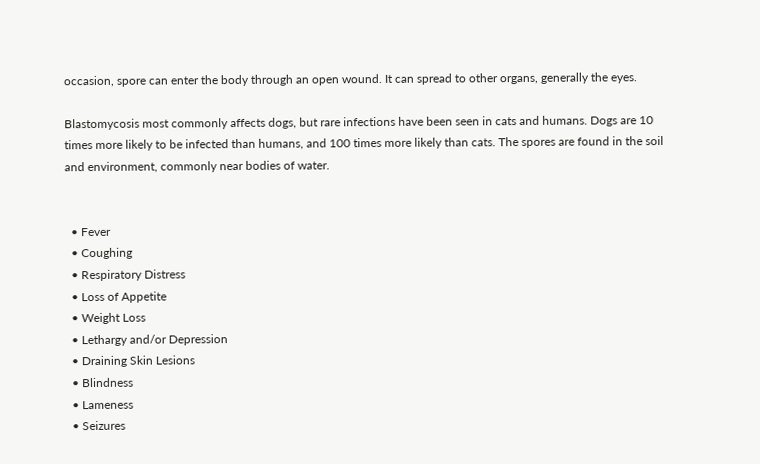occasion, spore can enter the body through an open wound. It can spread to other organs, generally the eyes.

Blastomycosis most commonly affects dogs, but rare infections have been seen in cats and humans. Dogs are 10 times more likely to be infected than humans, and 100 times more likely than cats. The spores are found in the soil and environment, commonly near bodies of water.


  • Fever
  • Coughing
  • Respiratory Distress
  • Loss of Appetite
  • Weight Loss
  • Lethargy and/or Depression
  • Draining Skin Lesions
  • Blindness
  • Lameness
  • Seizures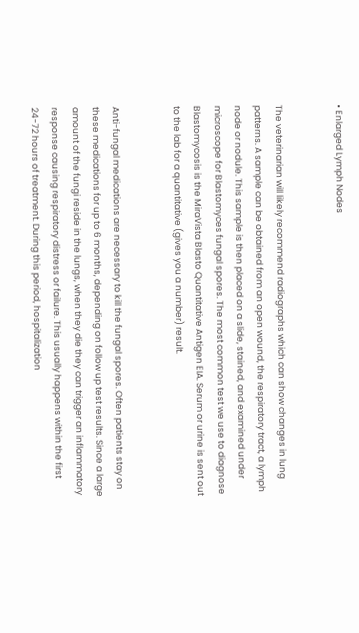• Enlarged Lymph Nodes


The veterinarian will likely recommend radiographs which can show changes in lung patterns. A sample can be obtained from an open wound, the respiratory tract, a lymph node or nodule. This sample is then placed on a slide, stained, and examined under microscope for Blastomyces fungal spores. The most common test we use to diagnose Blastomycosis is the MiraVista Blasto Quantitative Antigen EIA. Serum or urine is sent out to the lab for a quantitative (gives you a number) result.


Anti-fungal medications are necessary to kill the fungal spores. Often patients stay on these medications for up to 6 months, depending on follow up test results. Since a large amount of the fungi reside in the lungs, when they die they can trigger an inflammatory response causing respiratory distress or failure. This usually happens within the first 24-72 hours of treatment. During this period, hospitalization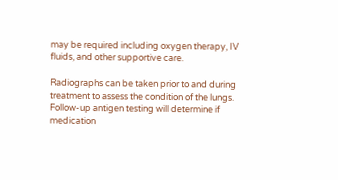may be required including oxygen therapy, IV fluids, and other supportive care.

Radiographs can be taken prior to and during treatment to assess the condition of the lungs. Follow-up antigen testing will determine if medication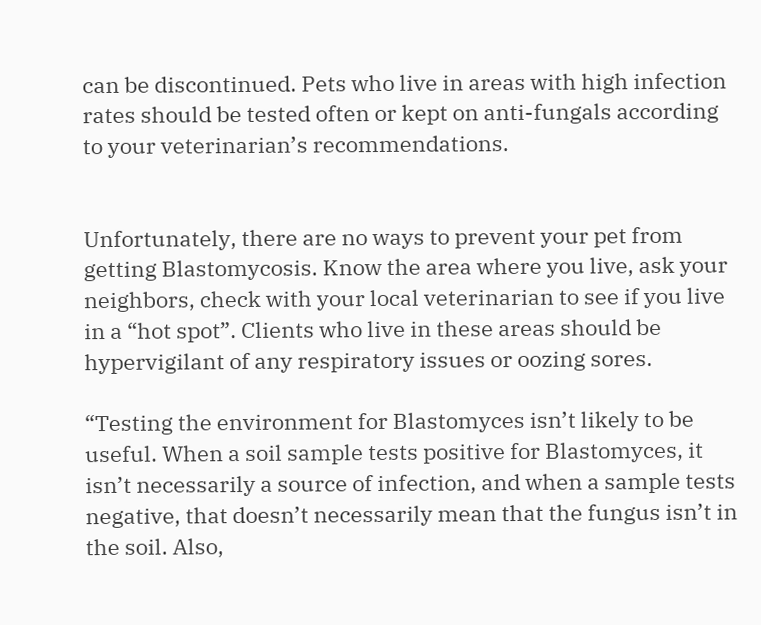can be discontinued. Pets who live in areas with high infection rates should be tested often or kept on anti-fungals according to your veterinarian’s recommendations.


Unfortunately, there are no ways to prevent your pet from getting Blastomycosis. Know the area where you live, ask your neighbors, check with your local veterinarian to see if you live in a “hot spot”. Clients who live in these areas should be hypervigilant of any respiratory issues or oozing sores.

“Testing the environment for Blastomyces isn’t likely to be useful. When a soil sample tests positive for Blastomyces, it isn’t necessarily a source of infection, and when a sample tests negative, that doesn’t necessarily mean that the fungus isn’t in the soil. Also,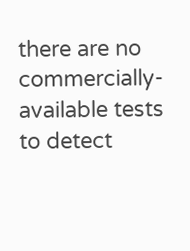there are no commercially-available tests to detect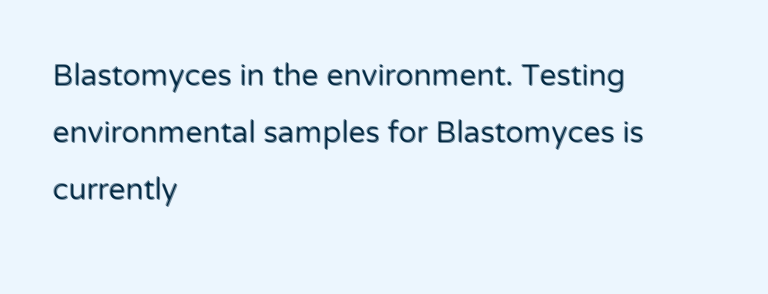Blastomyces in the environment. Testing environmental samples for Blastomyces is currently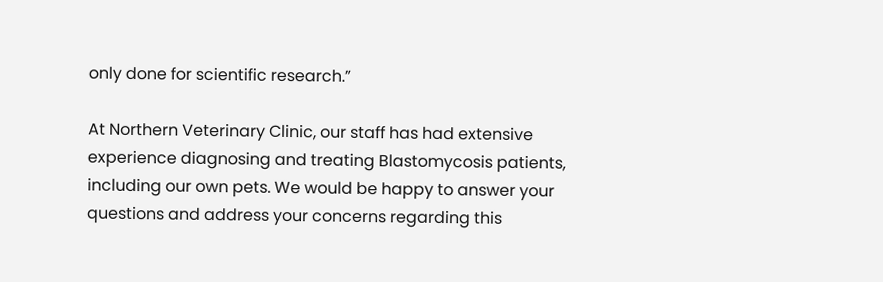only done for scientific research.”

At Northern Veterinary Clinic, our staff has had extensive experience diagnosing and treating Blastomycosis patients, including our own pets. We would be happy to answer your questions and address your concerns regarding this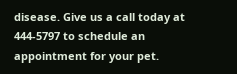disease. Give us a call today at 444-5797 to schedule an appointment for your pet.